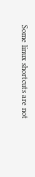Some linux shortcuts are not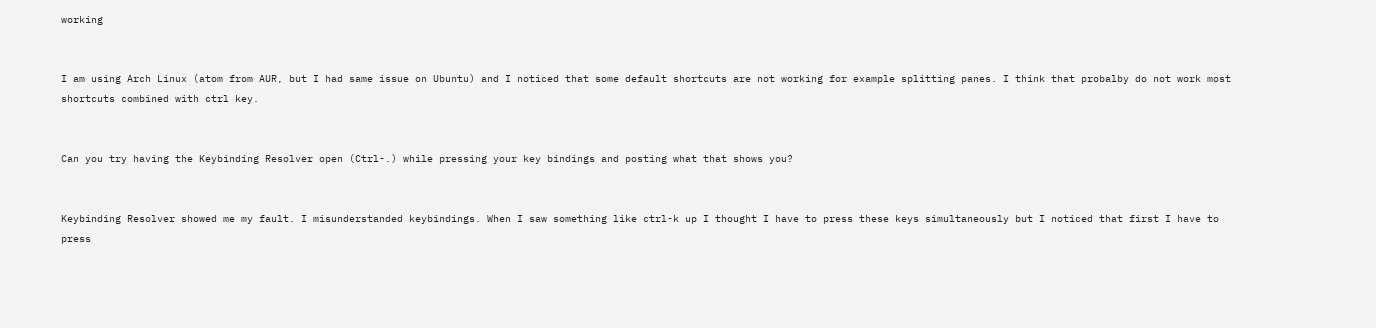working


I am using Arch Linux (atom from AUR, but I had same issue on Ubuntu) and I noticed that some default shortcuts are not working for example splitting panes. I think that probalby do not work most shortcuts combined with ctrl key.


Can you try having the Keybinding Resolver open (Ctrl-.) while pressing your key bindings and posting what that shows you?


Keybinding Resolver showed me my fault. I misunderstanded keybindings. When I saw something like ctrl-k up I thought I have to press these keys simultaneously but I noticed that first I have to press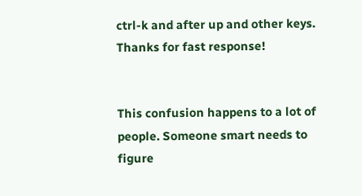ctrl-k and after up and other keys.
Thanks for fast response!


This confusion happens to a lot of people. Someone smart needs to figure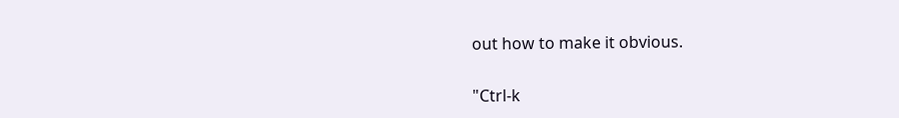out how to make it obvious.


"Ctrl-k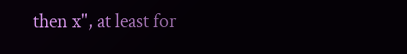then x", at least for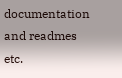documentation and readmes etc.